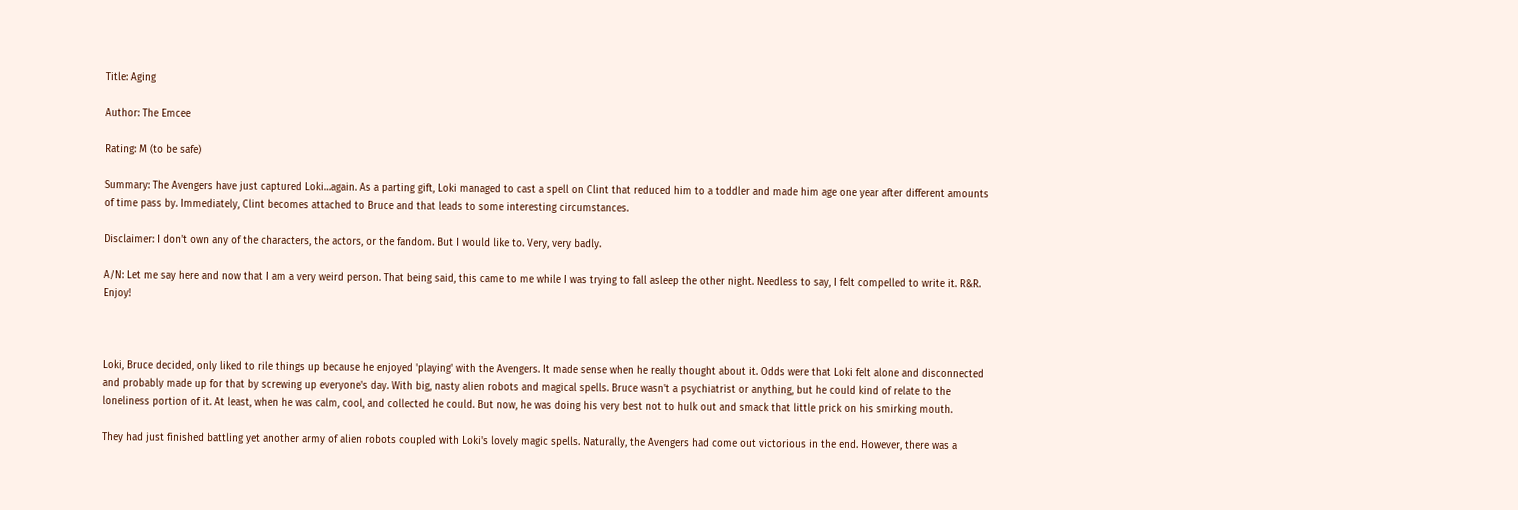Title: Aging

Author: The Emcee

Rating: M (to be safe)

Summary: The Avengers have just captured Loki…again. As a parting gift, Loki managed to cast a spell on Clint that reduced him to a toddler and made him age one year after different amounts of time pass by. Immediately, Clint becomes attached to Bruce and that leads to some interesting circumstances.

Disclaimer: I don't own any of the characters, the actors, or the fandom. But I would like to. Very, very badly.

A/N: Let me say here and now that I am a very weird person. That being said, this came to me while I was trying to fall asleep the other night. Needless to say, I felt compelled to write it. R&R. Enjoy!



Loki, Bruce decided, only liked to rile things up because he enjoyed 'playing' with the Avengers. It made sense when he really thought about it. Odds were that Loki felt alone and disconnected and probably made up for that by screwing up everyone's day. With big, nasty alien robots and magical spells. Bruce wasn't a psychiatrist or anything, but he could kind of relate to the loneliness portion of it. At least, when he was calm, cool, and collected he could. But now, he was doing his very best not to hulk out and smack that little prick on his smirking mouth.

They had just finished battling yet another army of alien robots coupled with Loki's lovely magic spells. Naturally, the Avengers had come out victorious in the end. However, there was a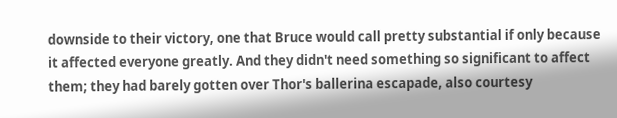downside to their victory, one that Bruce would call pretty substantial if only because it affected everyone greatly. And they didn't need something so significant to affect them; they had barely gotten over Thor's ballerina escapade, also courtesy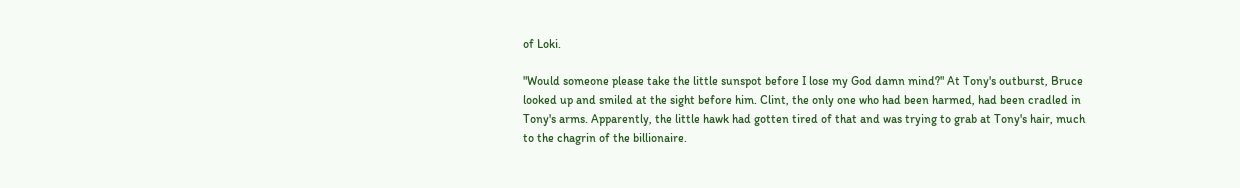of Loki.

"Would someone please take the little sunspot before I lose my God damn mind?" At Tony's outburst, Bruce looked up and smiled at the sight before him. Clint, the only one who had been harmed, had been cradled in Tony's arms. Apparently, the little hawk had gotten tired of that and was trying to grab at Tony's hair, much to the chagrin of the billionaire.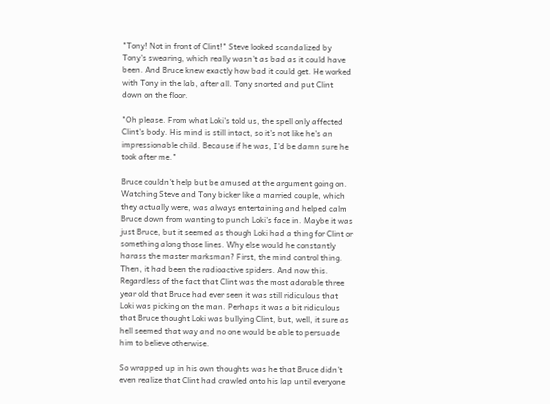"Tony! Not in front of Clint!" Steve looked scandalized by Tony's swearing, which really wasn't as bad as it could have been. And Bruce knew exactly how bad it could get. He worked with Tony in the lab, after all. Tony snorted and put Clint down on the floor.

"Oh please. From what Loki's told us, the spell only affected Clint's body. His mind is still intact, so it's not like he's an impressionable child. Because if he was, I'd be damn sure he took after me."

Bruce couldn't help but be amused at the argument going on. Watching Steve and Tony bicker like a married couple, which they actually were, was always entertaining and helped calm Bruce down from wanting to punch Loki's face in. Maybe it was just Bruce, but it seemed as though Loki had a thing for Clint or something along those lines. Why else would he constantly harass the master marksman? First, the mind control thing. Then, it had been the radioactive spiders. And now this. Regardless of the fact that Clint was the most adorable three year old that Bruce had ever seen it was still ridiculous that Loki was picking on the man. Perhaps it was a bit ridiculous that Bruce thought Loki was bullying Clint, but, well, it sure as hell seemed that way and no one would be able to persuade him to believe otherwise.

So wrapped up in his own thoughts was he that Bruce didn't even realize that Clint had crawled onto his lap until everyone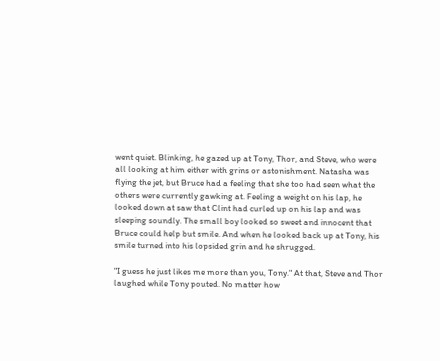went quiet. Blinking, he gazed up at Tony, Thor, and Steve, who were all looking at him either with grins or astonishment. Natasha was flying the jet, but Bruce had a feeling that she too had seen what the others were currently gawking at. Feeling a weight on his lap, he looked down at saw that Clint had curled up on his lap and was sleeping soundly. The small boy looked so sweet and innocent that Bruce could help but smile. And when he looked back up at Tony, his smile turned into his lopsided grin and he shrugged.

"I guess he just likes me more than you, Tony." At that, Steve and Thor laughed while Tony pouted. No matter how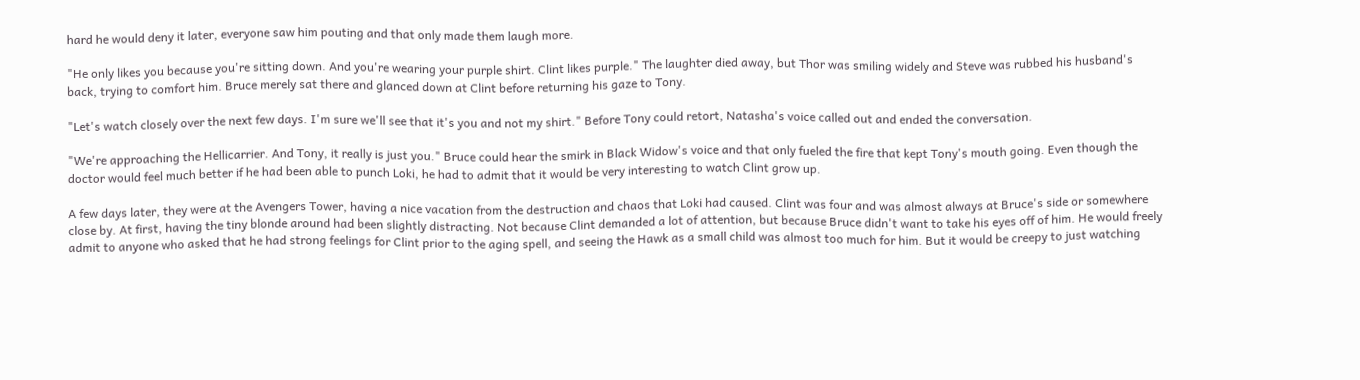hard he would deny it later, everyone saw him pouting and that only made them laugh more.

"He only likes you because you're sitting down. And you're wearing your purple shirt. Clint likes purple." The laughter died away, but Thor was smiling widely and Steve was rubbed his husband's back, trying to comfort him. Bruce merely sat there and glanced down at Clint before returning his gaze to Tony.

"Let's watch closely over the next few days. I'm sure we'll see that it's you and not my shirt." Before Tony could retort, Natasha's voice called out and ended the conversation.

"We're approaching the Hellicarrier. And Tony, it really is just you." Bruce could hear the smirk in Black Widow's voice and that only fueled the fire that kept Tony's mouth going. Even though the doctor would feel much better if he had been able to punch Loki, he had to admit that it would be very interesting to watch Clint grow up.

A few days later, they were at the Avengers Tower, having a nice vacation from the destruction and chaos that Loki had caused. Clint was four and was almost always at Bruce's side or somewhere close by. At first, having the tiny blonde around had been slightly distracting. Not because Clint demanded a lot of attention, but because Bruce didn't want to take his eyes off of him. He would freely admit to anyone who asked that he had strong feelings for Clint prior to the aging spell, and seeing the Hawk as a small child was almost too much for him. But it would be creepy to just watching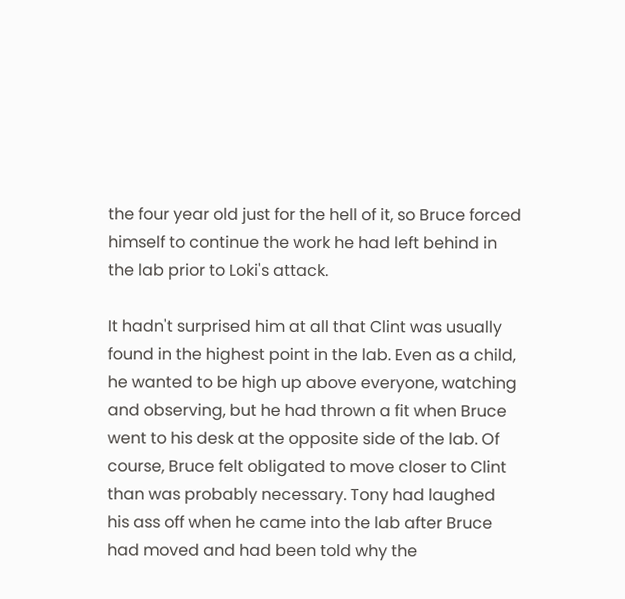the four year old just for the hell of it, so Bruce forced himself to continue the work he had left behind in the lab prior to Loki's attack.

It hadn't surprised him at all that Clint was usually found in the highest point in the lab. Even as a child, he wanted to be high up above everyone, watching and observing, but he had thrown a fit when Bruce went to his desk at the opposite side of the lab. Of course, Bruce felt obligated to move closer to Clint than was probably necessary. Tony had laughed his ass off when he came into the lab after Bruce had moved and had been told why the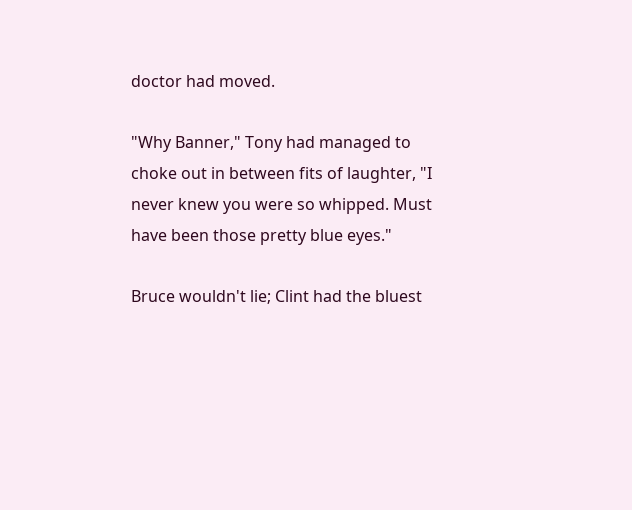doctor had moved.

"Why Banner," Tony had managed to choke out in between fits of laughter, "I never knew you were so whipped. Must have been those pretty blue eyes."

Bruce wouldn't lie; Clint had the bluest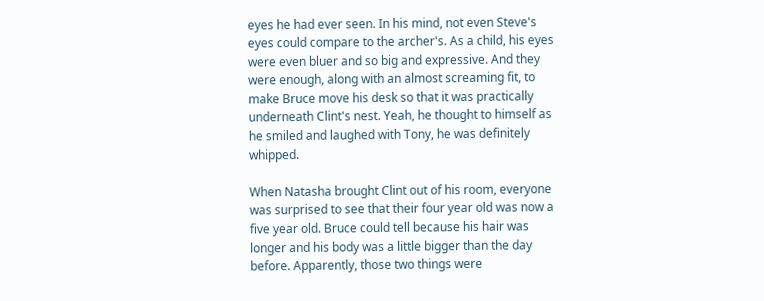eyes he had ever seen. In his mind, not even Steve's eyes could compare to the archer's. As a child, his eyes were even bluer and so big and expressive. And they were enough, along with an almost screaming fit, to make Bruce move his desk so that it was practically underneath Clint's nest. Yeah, he thought to himself as he smiled and laughed with Tony, he was definitely whipped.

When Natasha brought Clint out of his room, everyone was surprised to see that their four year old was now a five year old. Bruce could tell because his hair was longer and his body was a little bigger than the day before. Apparently, those two things were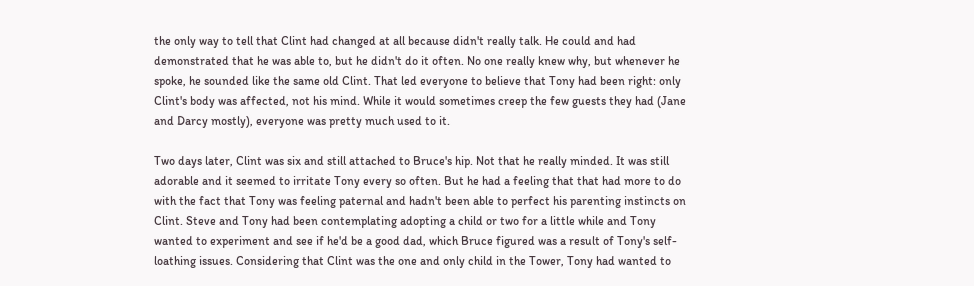the only way to tell that Clint had changed at all because didn't really talk. He could and had demonstrated that he was able to, but he didn't do it often. No one really knew why, but whenever he spoke, he sounded like the same old Clint. That led everyone to believe that Tony had been right: only Clint's body was affected, not his mind. While it would sometimes creep the few guests they had (Jane and Darcy mostly), everyone was pretty much used to it.

Two days later, Clint was six and still attached to Bruce's hip. Not that he really minded. It was still adorable and it seemed to irritate Tony every so often. But he had a feeling that that had more to do with the fact that Tony was feeling paternal and hadn't been able to perfect his parenting instincts on Clint. Steve and Tony had been contemplating adopting a child or two for a little while and Tony wanted to experiment and see if he'd be a good dad, which Bruce figured was a result of Tony's self-loathing issues. Considering that Clint was the one and only child in the Tower, Tony had wanted to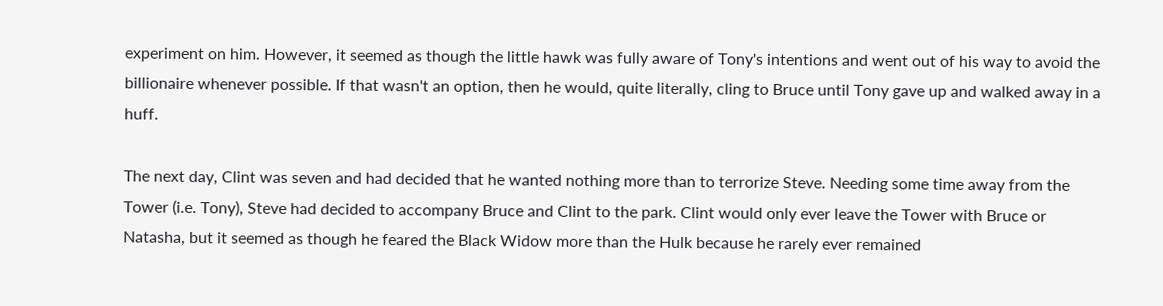experiment on him. However, it seemed as though the little hawk was fully aware of Tony's intentions and went out of his way to avoid the billionaire whenever possible. If that wasn't an option, then he would, quite literally, cling to Bruce until Tony gave up and walked away in a huff.

The next day, Clint was seven and had decided that he wanted nothing more than to terrorize Steve. Needing some time away from the Tower (i.e. Tony), Steve had decided to accompany Bruce and Clint to the park. Clint would only ever leave the Tower with Bruce or Natasha, but it seemed as though he feared the Black Widow more than the Hulk because he rarely ever remained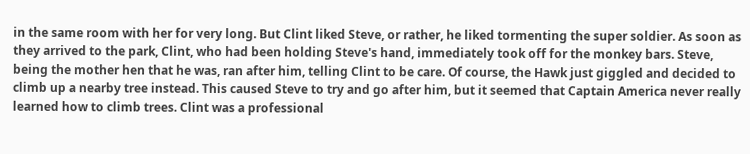in the same room with her for very long. But Clint liked Steve, or rather, he liked tormenting the super soldier. As soon as they arrived to the park, Clint, who had been holding Steve's hand, immediately took off for the monkey bars. Steve, being the mother hen that he was, ran after him, telling Clint to be care. Of course, the Hawk just giggled and decided to climb up a nearby tree instead. This caused Steve to try and go after him, but it seemed that Captain America never really learned how to climb trees. Clint was a professional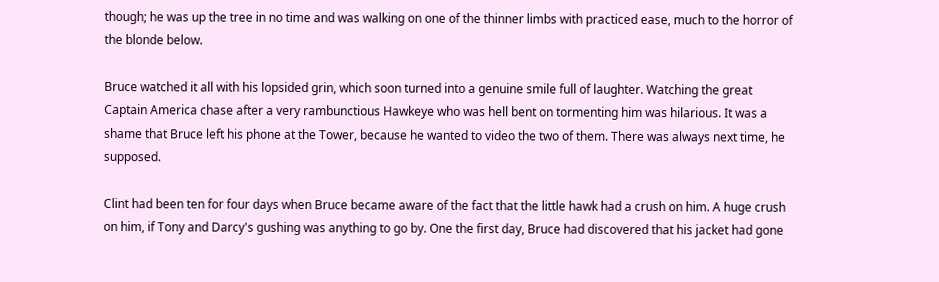though; he was up the tree in no time and was walking on one of the thinner limbs with practiced ease, much to the horror of the blonde below.

Bruce watched it all with his lopsided grin, which soon turned into a genuine smile full of laughter. Watching the great Captain America chase after a very rambunctious Hawkeye who was hell bent on tormenting him was hilarious. It was a shame that Bruce left his phone at the Tower, because he wanted to video the two of them. There was always next time, he supposed.

Clint had been ten for four days when Bruce became aware of the fact that the little hawk had a crush on him. A huge crush on him, if Tony and Darcy's gushing was anything to go by. One the first day, Bruce had discovered that his jacket had gone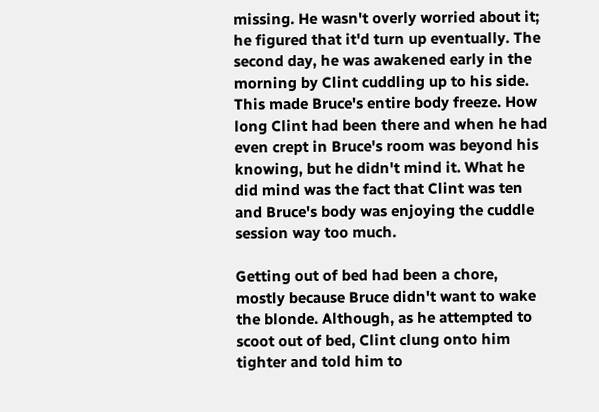missing. He wasn't overly worried about it; he figured that it'd turn up eventually. The second day, he was awakened early in the morning by Clint cuddling up to his side. This made Bruce's entire body freeze. How long Clint had been there and when he had even crept in Bruce's room was beyond his knowing, but he didn't mind it. What he did mind was the fact that Clint was ten and Bruce's body was enjoying the cuddle session way too much.

Getting out of bed had been a chore, mostly because Bruce didn't want to wake the blonde. Although, as he attempted to scoot out of bed, Clint clung onto him tighter and told him to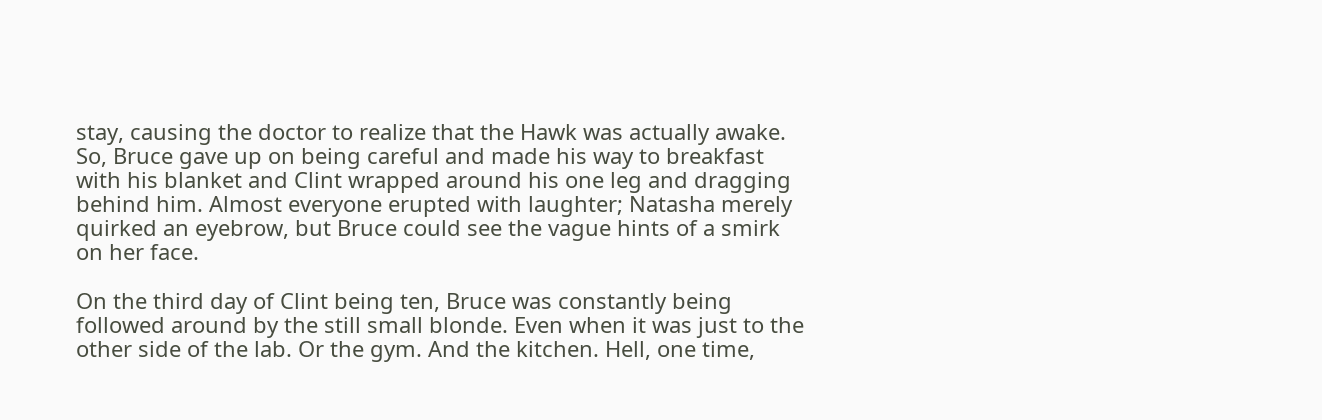stay, causing the doctor to realize that the Hawk was actually awake. So, Bruce gave up on being careful and made his way to breakfast with his blanket and Clint wrapped around his one leg and dragging behind him. Almost everyone erupted with laughter; Natasha merely quirked an eyebrow, but Bruce could see the vague hints of a smirk on her face.

On the third day of Clint being ten, Bruce was constantly being followed around by the still small blonde. Even when it was just to the other side of the lab. Or the gym. And the kitchen. Hell, one time,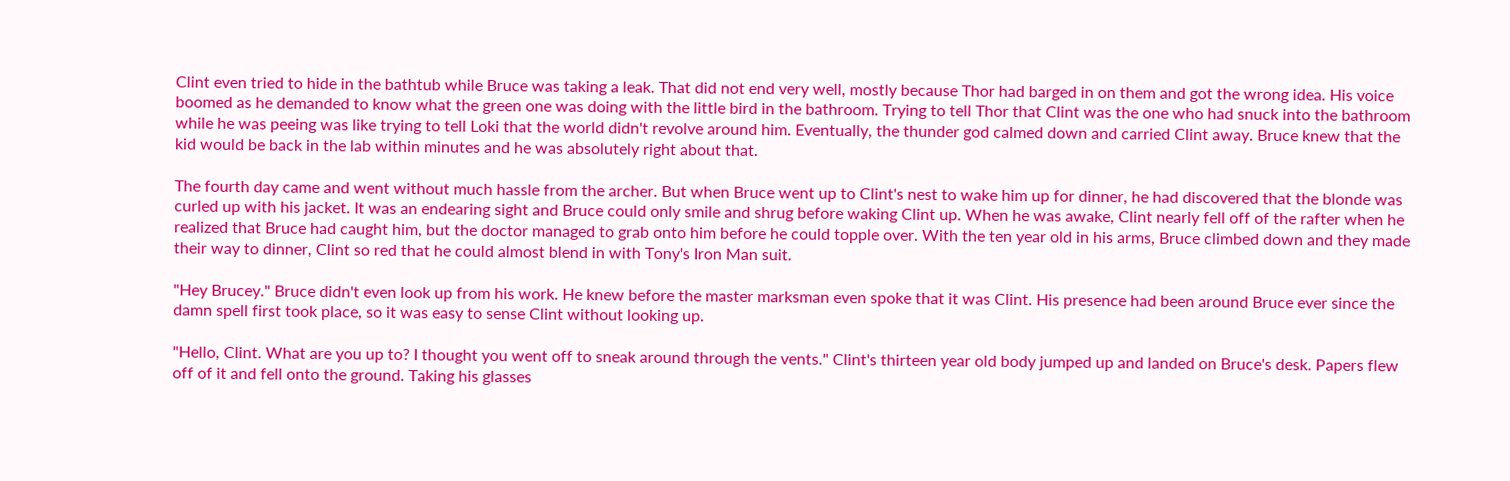Clint even tried to hide in the bathtub while Bruce was taking a leak. That did not end very well, mostly because Thor had barged in on them and got the wrong idea. His voice boomed as he demanded to know what the green one was doing with the little bird in the bathroom. Trying to tell Thor that Clint was the one who had snuck into the bathroom while he was peeing was like trying to tell Loki that the world didn't revolve around him. Eventually, the thunder god calmed down and carried Clint away. Bruce knew that the kid would be back in the lab within minutes and he was absolutely right about that.

The fourth day came and went without much hassle from the archer. But when Bruce went up to Clint's nest to wake him up for dinner, he had discovered that the blonde was curled up with his jacket. It was an endearing sight and Bruce could only smile and shrug before waking Clint up. When he was awake, Clint nearly fell off of the rafter when he realized that Bruce had caught him, but the doctor managed to grab onto him before he could topple over. With the ten year old in his arms, Bruce climbed down and they made their way to dinner, Clint so red that he could almost blend in with Tony's Iron Man suit.

"Hey Brucey." Bruce didn't even look up from his work. He knew before the master marksman even spoke that it was Clint. His presence had been around Bruce ever since the damn spell first took place, so it was easy to sense Clint without looking up.

"Hello, Clint. What are you up to? I thought you went off to sneak around through the vents." Clint's thirteen year old body jumped up and landed on Bruce's desk. Papers flew off of it and fell onto the ground. Taking his glasses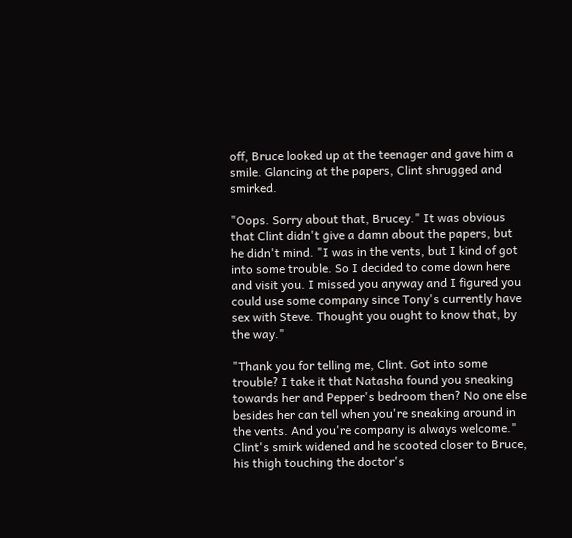off, Bruce looked up at the teenager and gave him a smile. Glancing at the papers, Clint shrugged and smirked.

"Oops. Sorry about that, Brucey." It was obvious that Clint didn't give a damn about the papers, but he didn't mind. "I was in the vents, but I kind of got into some trouble. So I decided to come down here and visit you. I missed you anyway and I figured you could use some company since Tony's currently have sex with Steve. Thought you ought to know that, by the way."

"Thank you for telling me, Clint. Got into some trouble? I take it that Natasha found you sneaking towards her and Pepper's bedroom then? No one else besides her can tell when you're sneaking around in the vents. And you're company is always welcome." Clint's smirk widened and he scooted closer to Bruce, his thigh touching the doctor's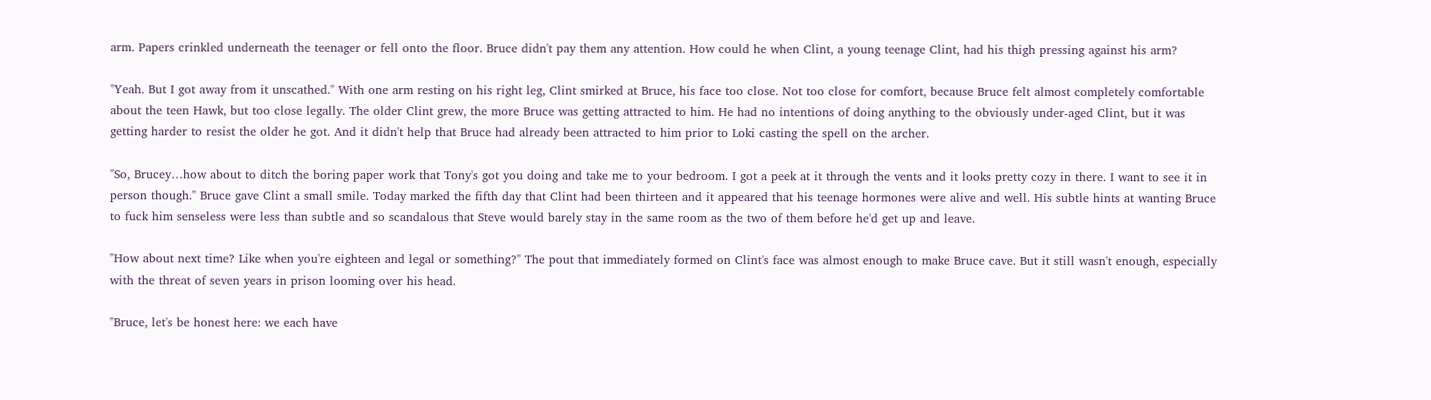arm. Papers crinkled underneath the teenager or fell onto the floor. Bruce didn't pay them any attention. How could he when Clint, a young teenage Clint, had his thigh pressing against his arm?

"Yeah. But I got away from it unscathed." With one arm resting on his right leg, Clint smirked at Bruce, his face too close. Not too close for comfort, because Bruce felt almost completely comfortable about the teen Hawk, but too close legally. The older Clint grew, the more Bruce was getting attracted to him. He had no intentions of doing anything to the obviously under-aged Clint, but it was getting harder to resist the older he got. And it didn't help that Bruce had already been attracted to him prior to Loki casting the spell on the archer.

"So, Brucey…how about to ditch the boring paper work that Tony's got you doing and take me to your bedroom. I got a peek at it through the vents and it looks pretty cozy in there. I want to see it in person though." Bruce gave Clint a small smile. Today marked the fifth day that Clint had been thirteen and it appeared that his teenage hormones were alive and well. His subtle hints at wanting Bruce to fuck him senseless were less than subtle and so scandalous that Steve would barely stay in the same room as the two of them before he'd get up and leave.

"How about next time? Like when you're eighteen and legal or something?" The pout that immediately formed on Clint's face was almost enough to make Bruce cave. But it still wasn't enough, especially with the threat of seven years in prison looming over his head.

"Bruce, let's be honest here: we each have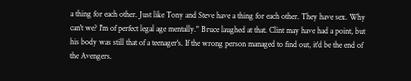a thing for each other. Just like Tony and Steve have a thing for each other. They have sex. Why can't we? I'm of perfect legal age mentally." Bruce laughed at that. Clint may have had a point, but his body was still that of a teenager's. If the wrong person managed to find out, it'd be the end of the Avengers.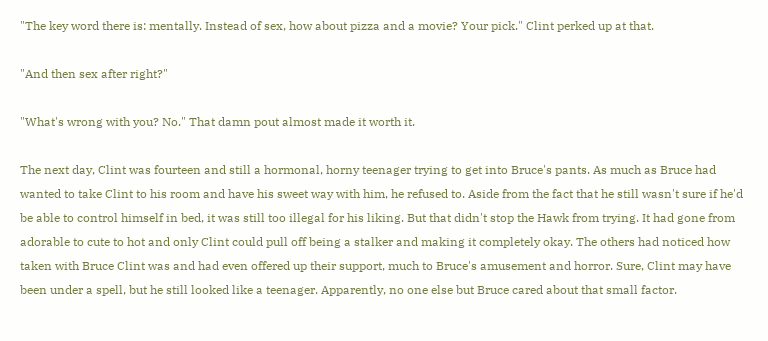"The key word there is: mentally. Instead of sex, how about pizza and a movie? Your pick." Clint perked up at that.

"And then sex after right?"

"What's wrong with you? No." That damn pout almost made it worth it.

The next day, Clint was fourteen and still a hormonal, horny teenager trying to get into Bruce's pants. As much as Bruce had wanted to take Clint to his room and have his sweet way with him, he refused to. Aside from the fact that he still wasn't sure if he'd be able to control himself in bed, it was still too illegal for his liking. But that didn't stop the Hawk from trying. It had gone from adorable to cute to hot and only Clint could pull off being a stalker and making it completely okay. The others had noticed how taken with Bruce Clint was and had even offered up their support, much to Bruce's amusement and horror. Sure, Clint may have been under a spell, but he still looked like a teenager. Apparently, no one else but Bruce cared about that small factor.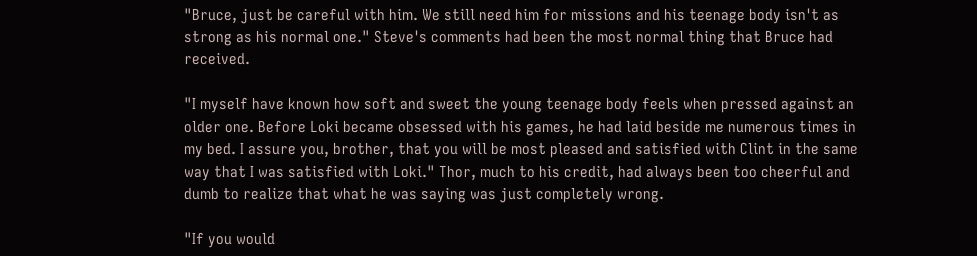"Bruce, just be careful with him. We still need him for missions and his teenage body isn't as strong as his normal one." Steve's comments had been the most normal thing that Bruce had received.

"I myself have known how soft and sweet the young teenage body feels when pressed against an older one. Before Loki became obsessed with his games, he had laid beside me numerous times in my bed. I assure you, brother, that you will be most pleased and satisfied with Clint in the same way that I was satisfied with Loki." Thor, much to his credit, had always been too cheerful and dumb to realize that what he was saying was just completely wrong.

"If you would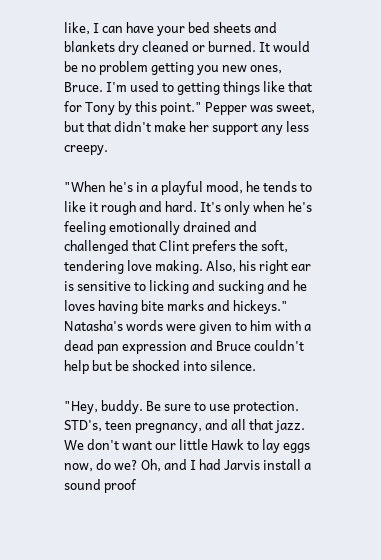like, I can have your bed sheets and blankets dry cleaned or burned. It would be no problem getting you new ones, Bruce. I'm used to getting things like that for Tony by this point." Pepper was sweet, but that didn't make her support any less creepy.

"When he's in a playful mood, he tends to like it rough and hard. It's only when he's feeling emotionally drained and challenged that Clint prefers the soft, tendering love making. Also, his right ear is sensitive to licking and sucking and he loves having bite marks and hickeys." Natasha's words were given to him with a dead pan expression and Bruce couldn't help but be shocked into silence.

"Hey, buddy. Be sure to use protection. STD's, teen pregnancy, and all that jazz. We don't want our little Hawk to lay eggs now, do we? Oh, and I had Jarvis install a sound proof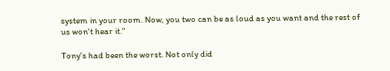system in your room. Now, you two can be as loud as you want and the rest of us won't hear it."

Tony's had been the worst. Not only did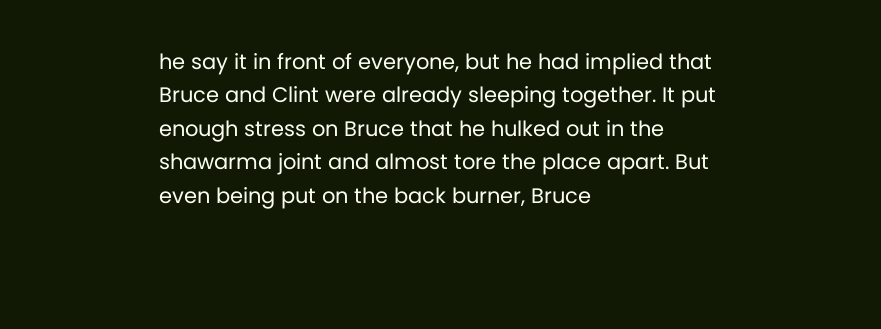he say it in front of everyone, but he had implied that Bruce and Clint were already sleeping together. It put enough stress on Bruce that he hulked out in the shawarma joint and almost tore the place apart. But even being put on the back burner, Bruce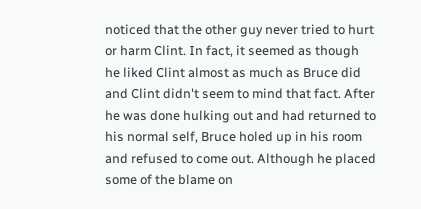noticed that the other guy never tried to hurt or harm Clint. In fact, it seemed as though he liked Clint almost as much as Bruce did and Clint didn't seem to mind that fact. After he was done hulking out and had returned to his normal self, Bruce holed up in his room and refused to come out. Although he placed some of the blame on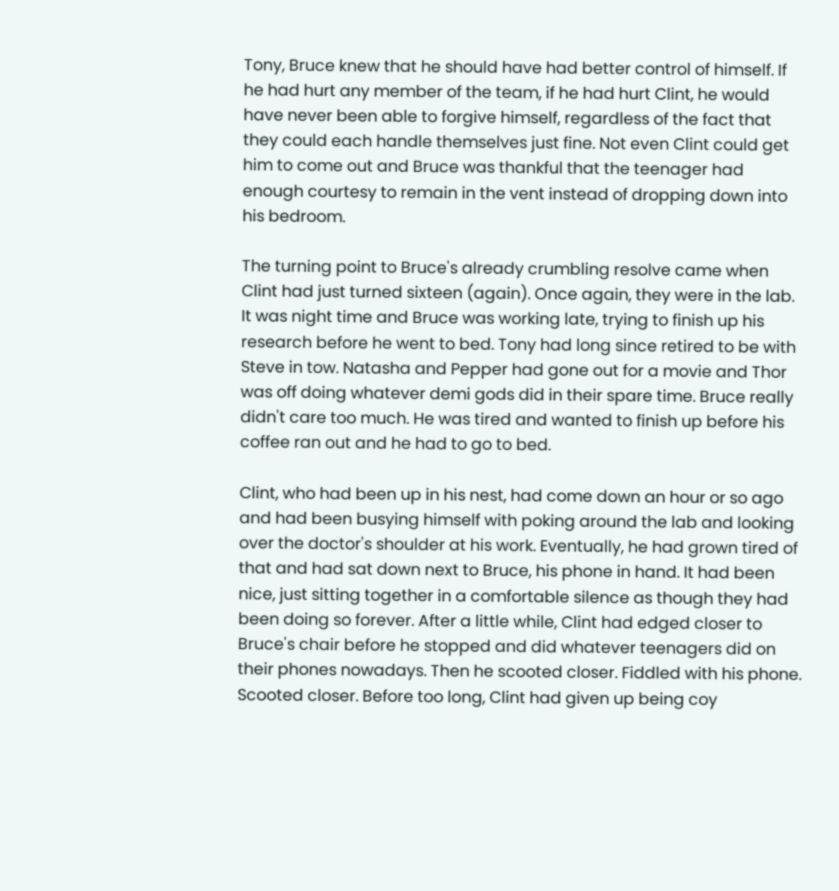Tony, Bruce knew that he should have had better control of himself. If he had hurt any member of the team, if he had hurt Clint, he would have never been able to forgive himself, regardless of the fact that they could each handle themselves just fine. Not even Clint could get him to come out and Bruce was thankful that the teenager had enough courtesy to remain in the vent instead of dropping down into his bedroom.

The turning point to Bruce's already crumbling resolve came when Clint had just turned sixteen (again). Once again, they were in the lab. It was night time and Bruce was working late, trying to finish up his research before he went to bed. Tony had long since retired to be with Steve in tow. Natasha and Pepper had gone out for a movie and Thor was off doing whatever demi gods did in their spare time. Bruce really didn't care too much. He was tired and wanted to finish up before his coffee ran out and he had to go to bed.

Clint, who had been up in his nest, had come down an hour or so ago and had been busying himself with poking around the lab and looking over the doctor's shoulder at his work. Eventually, he had grown tired of that and had sat down next to Bruce, his phone in hand. It had been nice, just sitting together in a comfortable silence as though they had been doing so forever. After a little while, Clint had edged closer to Bruce's chair before he stopped and did whatever teenagers did on their phones nowadays. Then he scooted closer. Fiddled with his phone. Scooted closer. Before too long, Clint had given up being coy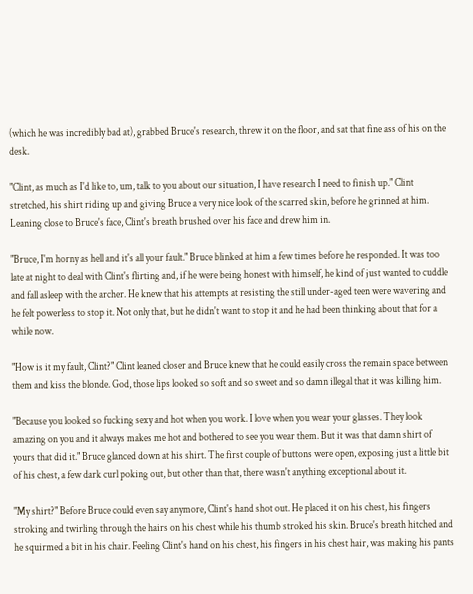(which he was incredibly bad at), grabbed Bruce's research, threw it on the floor, and sat that fine ass of his on the desk.

"Clint, as much as I'd like to, um, talk to you about our situation, I have research I need to finish up." Clint stretched, his shirt riding up and giving Bruce a very nice look of the scarred skin, before he grinned at him. Leaning close to Bruce's face, Clint's breath brushed over his face and drew him in.

"Bruce, I'm horny as hell and it's all your fault." Bruce blinked at him a few times before he responded. It was too late at night to deal with Clint's flirting and, if he were being honest with himself, he kind of just wanted to cuddle and fall asleep with the archer. He knew that his attempts at resisting the still under-aged teen were wavering and he felt powerless to stop it. Not only that, but he didn't want to stop it and he had been thinking about that for a while now.

"How is it my fault, Clint?" Clint leaned closer and Bruce knew that he could easily cross the remain space between them and kiss the blonde. God, those lips looked so soft and so sweet and so damn illegal that it was killing him.

"Because you looked so fucking sexy and hot when you work. I love when you wear your glasses. They look amazing on you and it always makes me hot and bothered to see you wear them. But it was that damn shirt of yours that did it." Bruce glanced down at his shirt. The first couple of buttons were open, exposing just a little bit of his chest, a few dark curl poking out, but other than that, there wasn't anything exceptional about it.

"My shirt?" Before Bruce could even say anymore, Clint's hand shot out. He placed it on his chest, his fingers stroking and twirling through the hairs on his chest while his thumb stroked his skin. Bruce's breath hitched and he squirmed a bit in his chair. Feeling Clint's hand on his chest, his fingers in his chest hair, was making his pants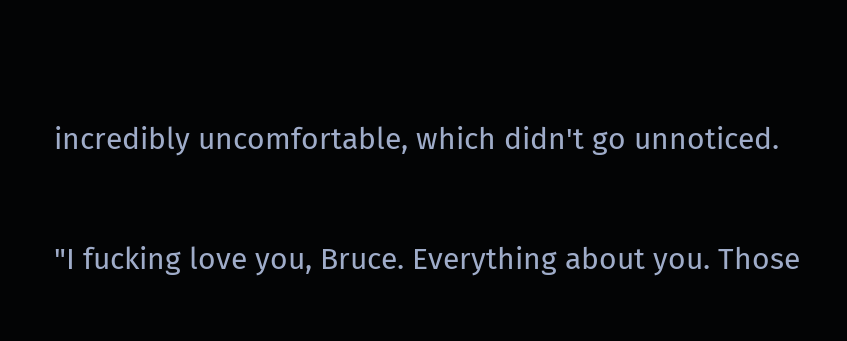incredibly uncomfortable, which didn't go unnoticed.

"I fucking love you, Bruce. Everything about you. Those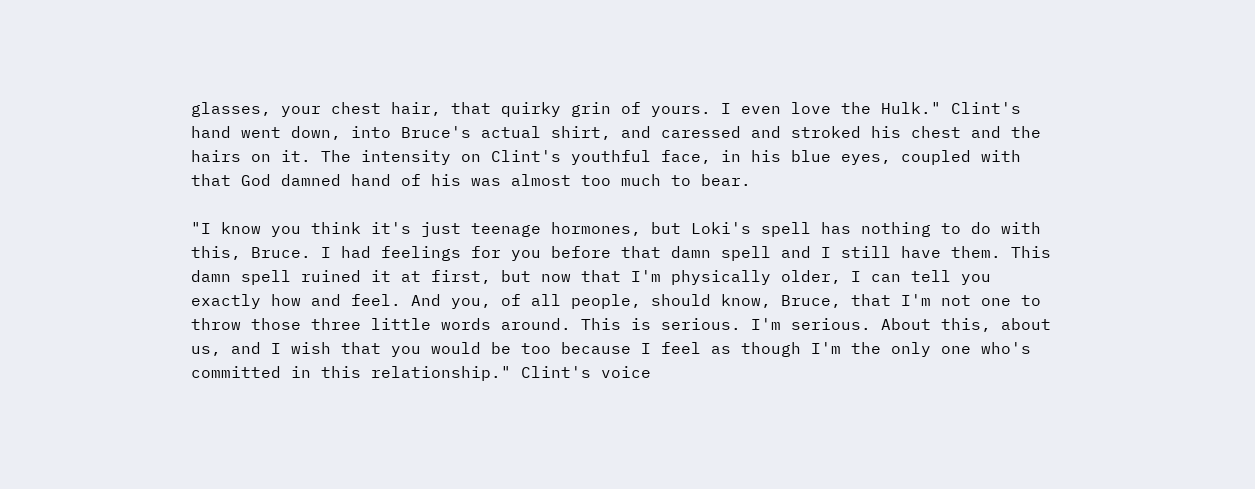glasses, your chest hair, that quirky grin of yours. I even love the Hulk." Clint's hand went down, into Bruce's actual shirt, and caressed and stroked his chest and the hairs on it. The intensity on Clint's youthful face, in his blue eyes, coupled with that God damned hand of his was almost too much to bear.

"I know you think it's just teenage hormones, but Loki's spell has nothing to do with this, Bruce. I had feelings for you before that damn spell and I still have them. This damn spell ruined it at first, but now that I'm physically older, I can tell you exactly how and feel. And you, of all people, should know, Bruce, that I'm not one to throw those three little words around. This is serious. I'm serious. About this, about us, and I wish that you would be too because I feel as though I'm the only one who's committed in this relationship." Clint's voice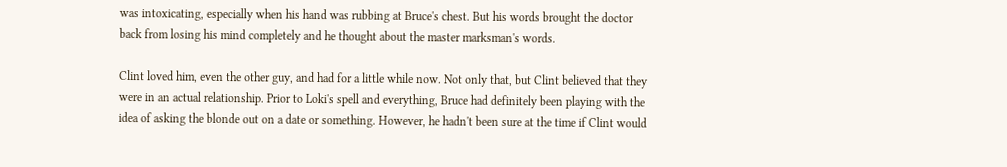was intoxicating, especially when his hand was rubbing at Bruce's chest. But his words brought the doctor back from losing his mind completely and he thought about the master marksman's words.

Clint loved him, even the other guy, and had for a little while now. Not only that, but Clint believed that they were in an actual relationship. Prior to Loki's spell and everything, Bruce had definitely been playing with the idea of asking the blonde out on a date or something. However, he hadn't been sure at the time if Clint would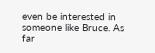even be interested in someone like Bruce. As far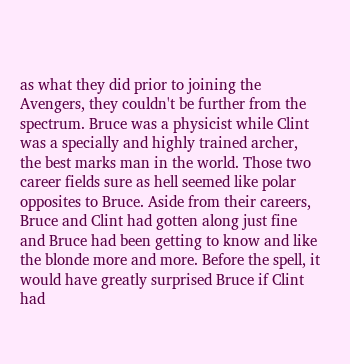as what they did prior to joining the Avengers, they couldn't be further from the spectrum. Bruce was a physicist while Clint was a specially and highly trained archer, the best marks man in the world. Those two career fields sure as hell seemed like polar opposites to Bruce. Aside from their careers, Bruce and Clint had gotten along just fine and Bruce had been getting to know and like the blonde more and more. Before the spell, it would have greatly surprised Bruce if Clint had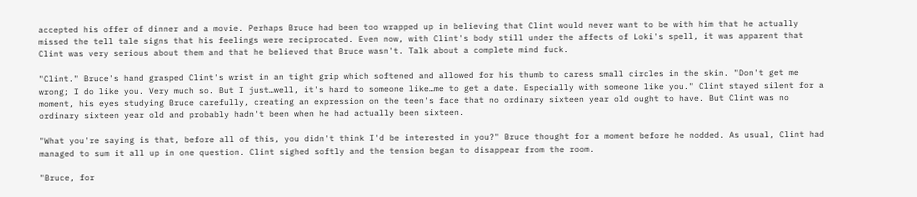accepted his offer of dinner and a movie. Perhaps Bruce had been too wrapped up in believing that Clint would never want to be with him that he actually missed the tell tale signs that his feelings were reciprocated. Even now, with Clint's body still under the affects of Loki's spell, it was apparent that Clint was very serious about them and that he believed that Bruce wasn't. Talk about a complete mind fuck.

"Clint." Bruce's hand grasped Clint's wrist in an tight grip which softened and allowed for his thumb to caress small circles in the skin. "Don't get me wrong; I do like you. Very much so. But I just…well, it's hard to someone like…me to get a date. Especially with someone like you." Clint stayed silent for a moment, his eyes studying Bruce carefully, creating an expression on the teen's face that no ordinary sixteen year old ought to have. But Clint was no ordinary sixteen year old and probably hadn't been when he had actually been sixteen.

"What you're saying is that, before all of this, you didn't think I'd be interested in you?" Bruce thought for a moment before he nodded. As usual, Clint had managed to sum it all up in one question. Clint sighed softly and the tension began to disappear from the room.

"Bruce, for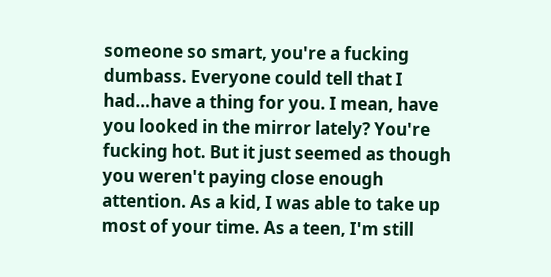someone so smart, you're a fucking dumbass. Everyone could tell that I had…have a thing for you. I mean, have you looked in the mirror lately? You're fucking hot. But it just seemed as though you weren't paying close enough attention. As a kid, I was able to take up most of your time. As a teen, I'm still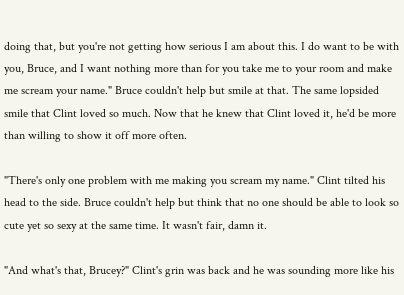doing that, but you're not getting how serious I am about this. I do want to be with you, Bruce, and I want nothing more than for you take me to your room and make me scream your name." Bruce couldn't help but smile at that. The same lopsided smile that Clint loved so much. Now that he knew that Clint loved it, he'd be more than willing to show it off more often.

"There's only one problem with me making you scream my name." Clint tilted his head to the side. Bruce couldn't help but think that no one should be able to look so cute yet so sexy at the same time. It wasn't fair, damn it.

"And what's that, Brucey?" Clint's grin was back and he was sounding more like his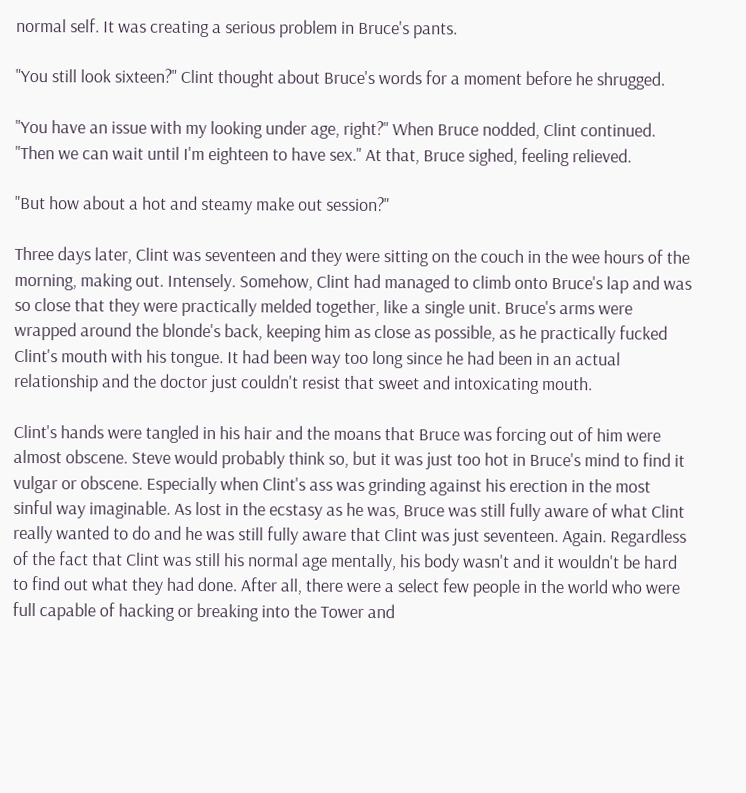normal self. It was creating a serious problem in Bruce's pants.

"You still look sixteen?" Clint thought about Bruce's words for a moment before he shrugged.

"You have an issue with my looking under age, right?" When Bruce nodded, Clint continued. "Then we can wait until I'm eighteen to have sex." At that, Bruce sighed, feeling relieved.

"But how about a hot and steamy make out session?"

Three days later, Clint was seventeen and they were sitting on the couch in the wee hours of the morning, making out. Intensely. Somehow, Clint had managed to climb onto Bruce's lap and was so close that they were practically melded together, like a single unit. Bruce's arms were wrapped around the blonde's back, keeping him as close as possible, as he practically fucked Clint's mouth with his tongue. It had been way too long since he had been in an actual relationship and the doctor just couldn't resist that sweet and intoxicating mouth.

Clint's hands were tangled in his hair and the moans that Bruce was forcing out of him were almost obscene. Steve would probably think so, but it was just too hot in Bruce's mind to find it vulgar or obscene. Especially when Clint's ass was grinding against his erection in the most sinful way imaginable. As lost in the ecstasy as he was, Bruce was still fully aware of what Clint really wanted to do and he was still fully aware that Clint was just seventeen. Again. Regardless of the fact that Clint was still his normal age mentally, his body wasn't and it wouldn't be hard to find out what they had done. After all, there were a select few people in the world who were full capable of hacking or breaking into the Tower and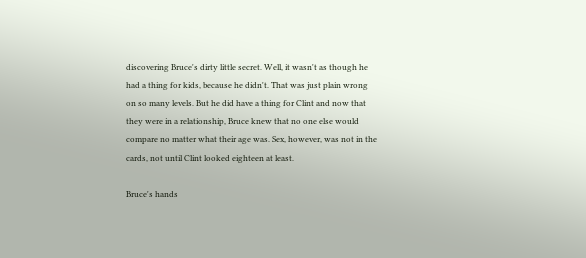discovering Bruce's dirty little secret. Well, it wasn't as though he had a thing for kids, because he didn't. That was just plain wrong on so many levels. But he did have a thing for Clint and now that they were in a relationship, Bruce knew that no one else would compare no matter what their age was. Sex, however, was not in the cards, not until Clint looked eighteen at least.

Bruce's hands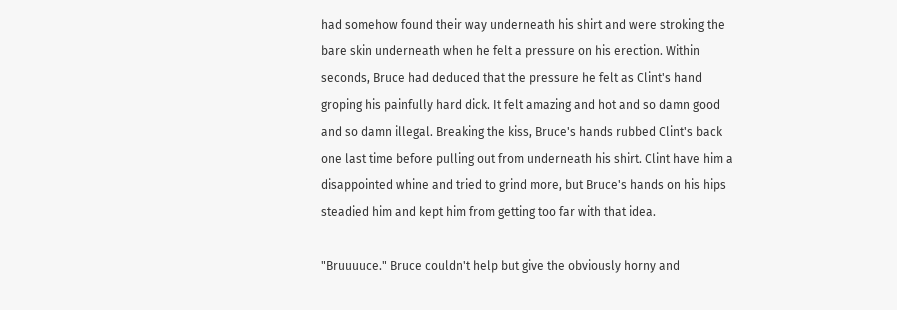had somehow found their way underneath his shirt and were stroking the bare skin underneath when he felt a pressure on his erection. Within seconds, Bruce had deduced that the pressure he felt as Clint's hand groping his painfully hard dick. It felt amazing and hot and so damn good and so damn illegal. Breaking the kiss, Bruce's hands rubbed Clint's back one last time before pulling out from underneath his shirt. Clint have him a disappointed whine and tried to grind more, but Bruce's hands on his hips steadied him and kept him from getting too far with that idea.

"Bruuuuce." Bruce couldn't help but give the obviously horny and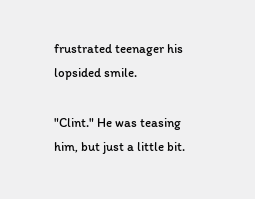frustrated teenager his lopsided smile.

"Clint." He was teasing him, but just a little bit.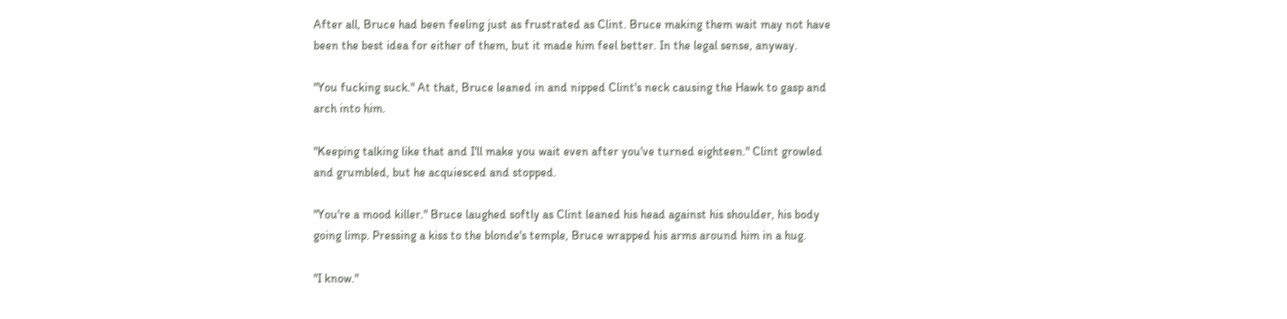After all, Bruce had been feeling just as frustrated as Clint. Bruce making them wait may not have been the best idea for either of them, but it made him feel better. In the legal sense, anyway.

"You fucking suck." At that, Bruce leaned in and nipped Clint's neck causing the Hawk to gasp and arch into him.

"Keeping talking like that and I'll make you wait even after you've turned eighteen." Clint growled and grumbled, but he acquiesced and stopped.

"You're a mood killer." Bruce laughed softly as Clint leaned his head against his shoulder, his body going limp. Pressing a kiss to the blonde's temple, Bruce wrapped his arms around him in a hug.

"I know."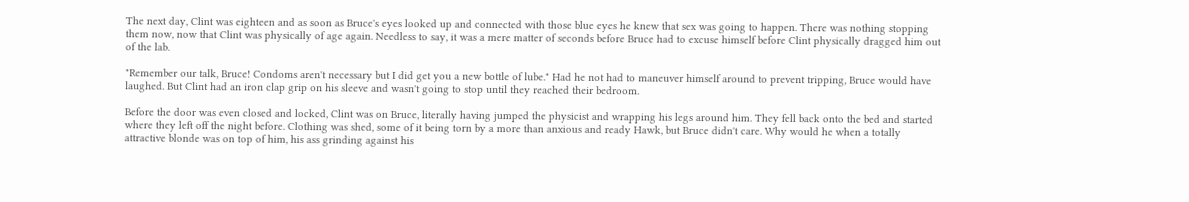The next day, Clint was eighteen and as soon as Bruce's eyes looked up and connected with those blue eyes he knew that sex was going to happen. There was nothing stopping them now, now that Clint was physically of age again. Needless to say, it was a mere matter of seconds before Bruce had to excuse himself before Clint physically dragged him out of the lab.

"Remember our talk, Bruce! Condoms aren't necessary but I did get you a new bottle of lube." Had he not had to maneuver himself around to prevent tripping, Bruce would have laughed. But Clint had an iron clap grip on his sleeve and wasn't going to stop until they reached their bedroom.

Before the door was even closed and locked, Clint was on Bruce, literally having jumped the physicist and wrapping his legs around him. They fell back onto the bed and started where they left off the night before. Clothing was shed, some of it being torn by a more than anxious and ready Hawk, but Bruce didn't care. Why would he when a totally attractive blonde was on top of him, his ass grinding against his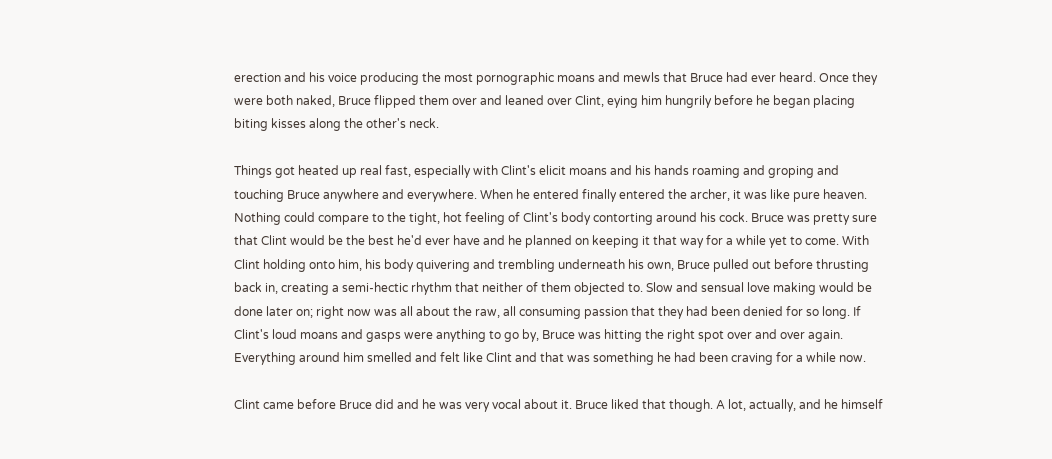erection and his voice producing the most pornographic moans and mewls that Bruce had ever heard. Once they were both naked, Bruce flipped them over and leaned over Clint, eying him hungrily before he began placing biting kisses along the other's neck.

Things got heated up real fast, especially with Clint's elicit moans and his hands roaming and groping and touching Bruce anywhere and everywhere. When he entered finally entered the archer, it was like pure heaven. Nothing could compare to the tight, hot feeling of Clint's body contorting around his cock. Bruce was pretty sure that Clint would be the best he'd ever have and he planned on keeping it that way for a while yet to come. With Clint holding onto him, his body quivering and trembling underneath his own, Bruce pulled out before thrusting back in, creating a semi-hectic rhythm that neither of them objected to. Slow and sensual love making would be done later on; right now was all about the raw, all consuming passion that they had been denied for so long. If Clint's loud moans and gasps were anything to go by, Bruce was hitting the right spot over and over again. Everything around him smelled and felt like Clint and that was something he had been craving for a while now.

Clint came before Bruce did and he was very vocal about it. Bruce liked that though. A lot, actually, and he himself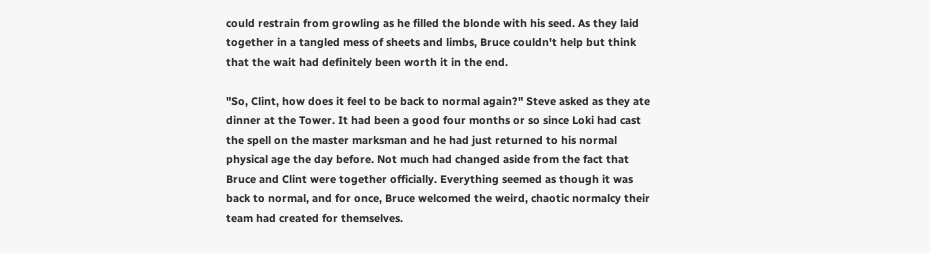could restrain from growling as he filled the blonde with his seed. As they laid together in a tangled mess of sheets and limbs, Bruce couldn't help but think that the wait had definitely been worth it in the end.

"So, Clint, how does it feel to be back to normal again?" Steve asked as they ate dinner at the Tower. It had been a good four months or so since Loki had cast the spell on the master marksman and he had just returned to his normal physical age the day before. Not much had changed aside from the fact that Bruce and Clint were together officially. Everything seemed as though it was back to normal, and for once, Bruce welcomed the weird, chaotic normalcy their team had created for themselves.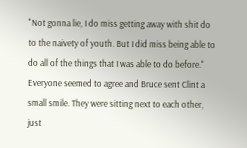"Not gonna lie, I do miss getting away with shit do to the naivety of youth. But I did miss being able to do all of the things that I was able to do before." Everyone seemed to agree and Bruce sent Clint a small smile. They were sitting next to each other, just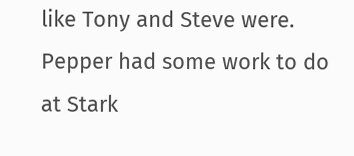like Tony and Steve were. Pepper had some work to do at Stark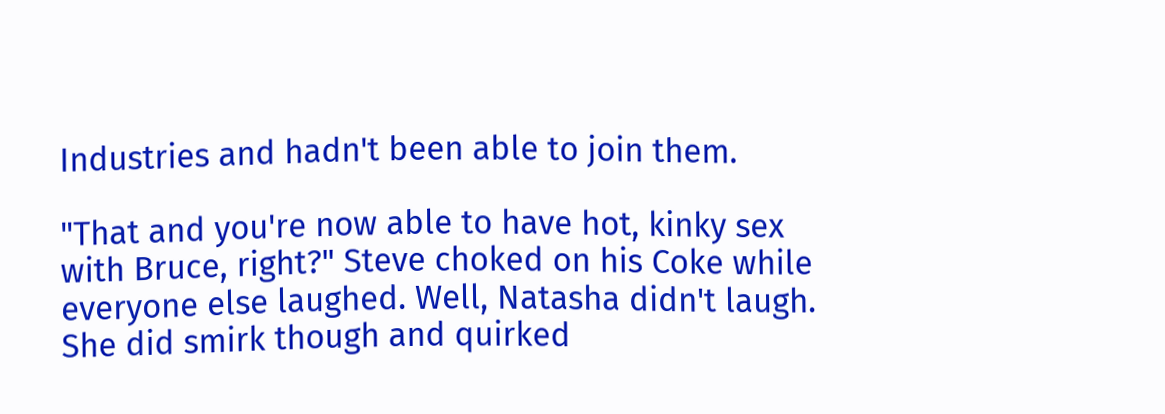Industries and hadn't been able to join them.

"That and you're now able to have hot, kinky sex with Bruce, right?" Steve choked on his Coke while everyone else laughed. Well, Natasha didn't laugh. She did smirk though and quirked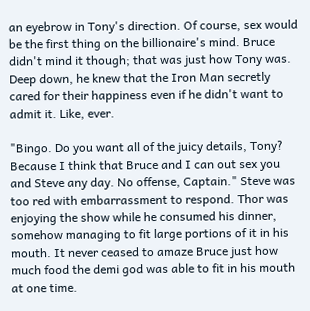an eyebrow in Tony's direction. Of course, sex would be the first thing on the billionaire's mind. Bruce didn't mind it though; that was just how Tony was. Deep down, he knew that the Iron Man secretly cared for their happiness even if he didn't want to admit it. Like, ever.

"Bingo. Do you want all of the juicy details, Tony? Because I think that Bruce and I can out sex you and Steve any day. No offense, Captain." Steve was too red with embarrassment to respond. Thor was enjoying the show while he consumed his dinner, somehow managing to fit large portions of it in his mouth. It never ceased to amaze Bruce just how much food the demi god was able to fit in his mouth at one time.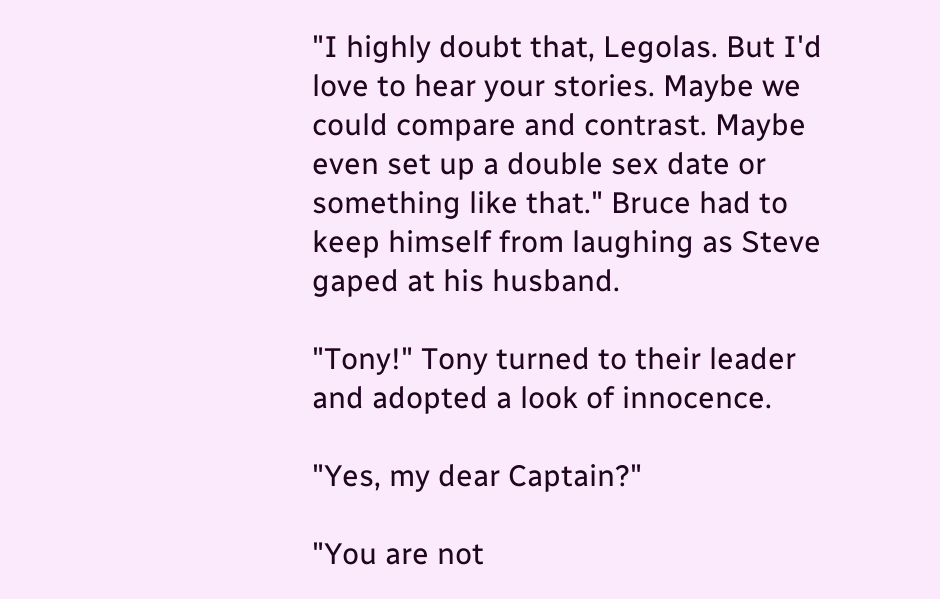"I highly doubt that, Legolas. But I'd love to hear your stories. Maybe we could compare and contrast. Maybe even set up a double sex date or something like that." Bruce had to keep himself from laughing as Steve gaped at his husband.

"Tony!" Tony turned to their leader and adopted a look of innocence.

"Yes, my dear Captain?"

"You are not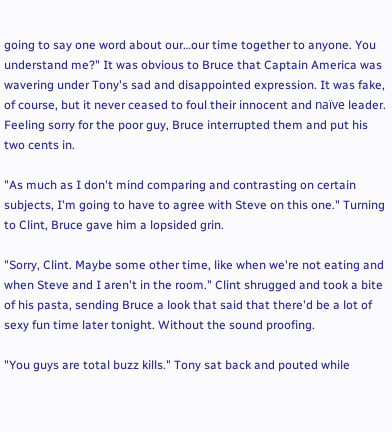going to say one word about our…our time together to anyone. You understand me?" It was obvious to Bruce that Captain America was wavering under Tony's sad and disappointed expression. It was fake, of course, but it never ceased to foul their innocent and naïve leader. Feeling sorry for the poor guy, Bruce interrupted them and put his two cents in.

"As much as I don't mind comparing and contrasting on certain subjects, I'm going to have to agree with Steve on this one." Turning to Clint, Bruce gave him a lopsided grin.

"Sorry, Clint. Maybe some other time, like when we're not eating and when Steve and I aren't in the room." Clint shrugged and took a bite of his pasta, sending Bruce a look that said that there'd be a lot of sexy fun time later tonight. Without the sound proofing.

"You guys are total buzz kills." Tony sat back and pouted while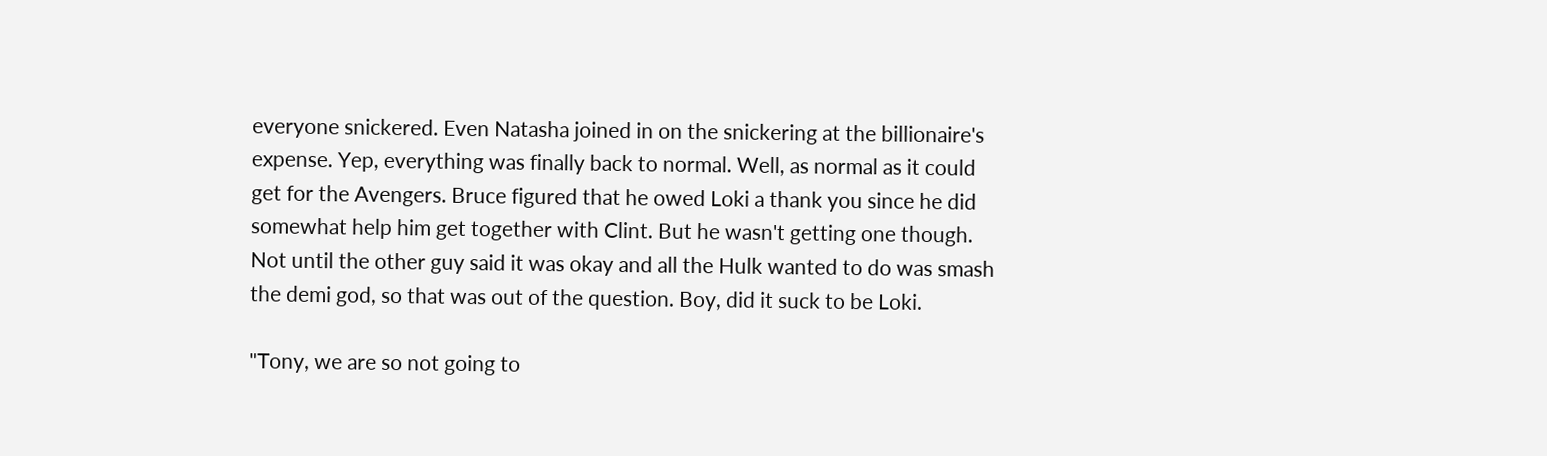everyone snickered. Even Natasha joined in on the snickering at the billionaire's expense. Yep, everything was finally back to normal. Well, as normal as it could get for the Avengers. Bruce figured that he owed Loki a thank you since he did somewhat help him get together with Clint. But he wasn't getting one though. Not until the other guy said it was okay and all the Hulk wanted to do was smash the demi god, so that was out of the question. Boy, did it suck to be Loki.

"Tony, we are so not going to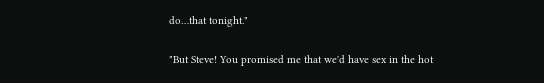do…that tonight."

"But Steve! You promised me that we'd have sex in the hot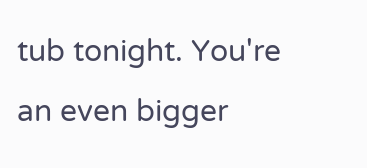tub tonight. You're an even bigger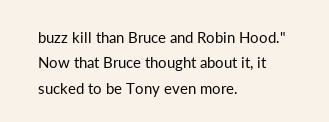buzz kill than Bruce and Robin Hood." Now that Bruce thought about it, it sucked to be Tony even more.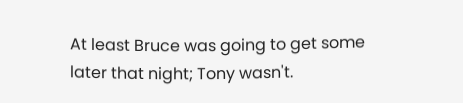At least Bruce was going to get some later that night; Tony wasn't.